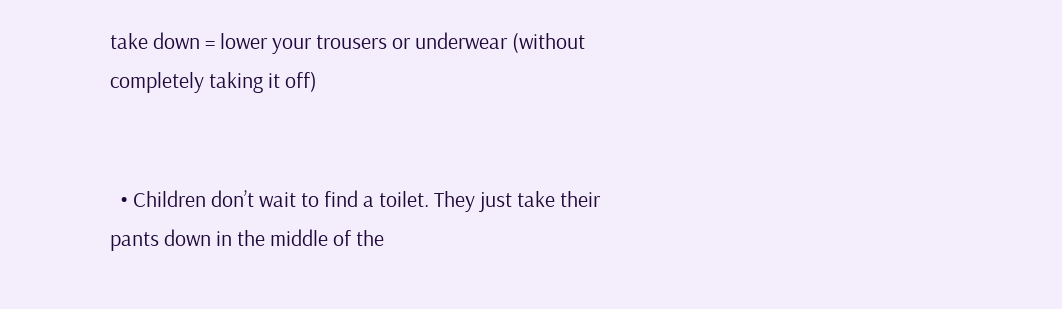take down = lower your trousers or underwear (without completely taking it off)


  • Children don’t wait to find a toilet. They just take their pants down in the middle of the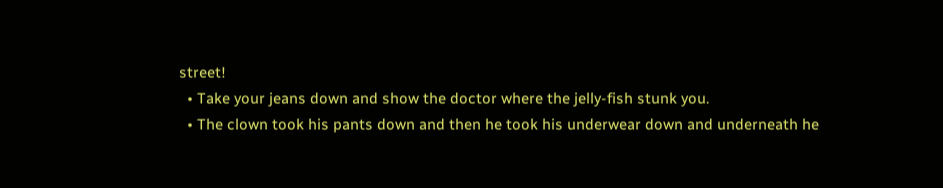street!
  • Take your jeans down and show the doctor where the jelly-fish stunk you.
  • The clown took his pants down and then he took his underwear down and underneath he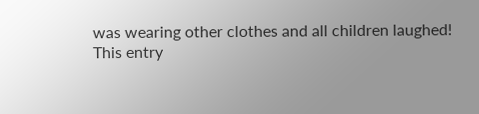was wearing other clothes and all children laughed!
This entry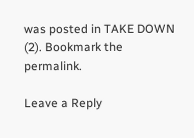was posted in TAKE DOWN (2). Bookmark the permalink.

Leave a Reply